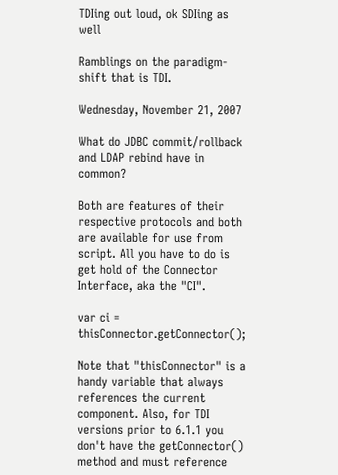TDIing out loud, ok SDIing as well

Ramblings on the paradigm-shift that is TDI.

Wednesday, November 21, 2007

What do JDBC commit/rollback and LDAP rebind have in common?

Both are features of their respective protocols and both are available for use from script. All you have to do is get hold of the Connector Interface, aka the "CI".

var ci = thisConnector.getConnector();

Note that "thisConnector" is a handy variable that always references the current component. Also, for TDI versions prior to 6.1.1 you don't have the getConnector() method and must reference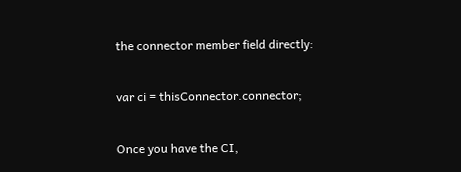the connector member field directly:

var ci = thisConnector.connector;

Once you have the CI,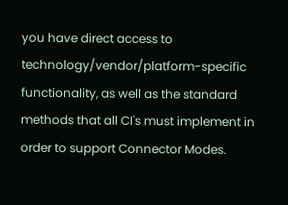you have direct access to technology/vendor/platform-specific functionality, as well as the standard methods that all CI's must implement in order to support Connector Modes.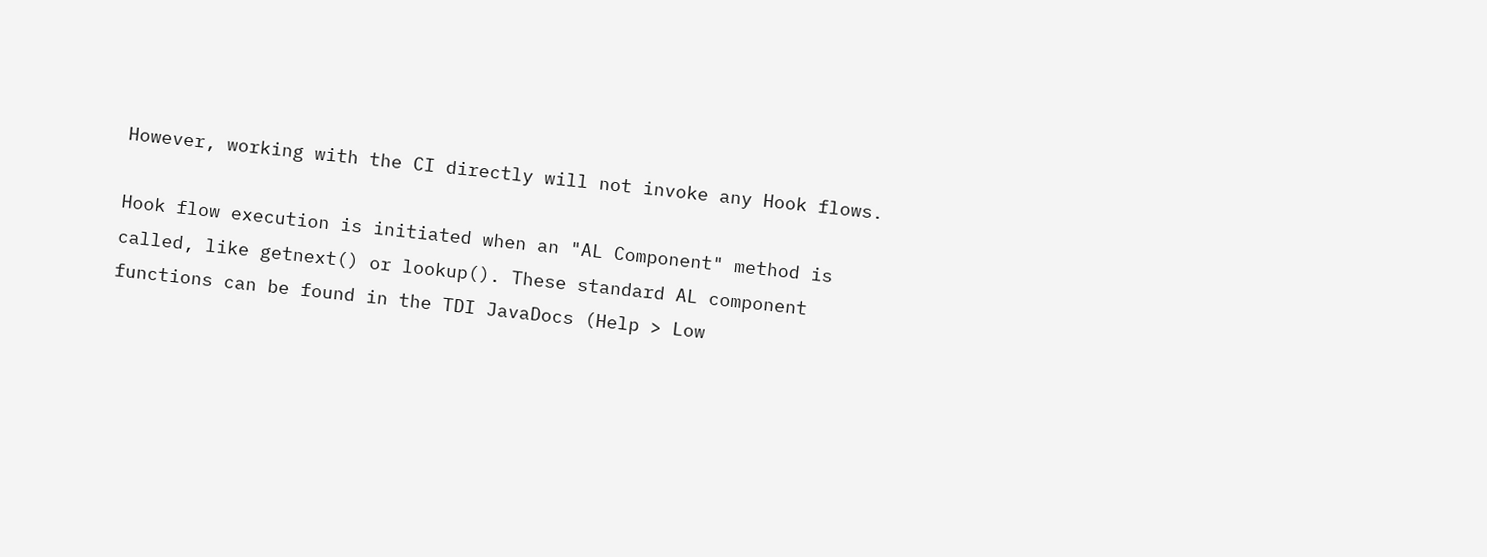However, working with the CI directly will not invoke any Hook flows.

Hook flow execution is initiated when an "AL Component" method is called, like getnext() or lookup(). These standard AL component functions can be found in the TDI JavaDocs (Help > Low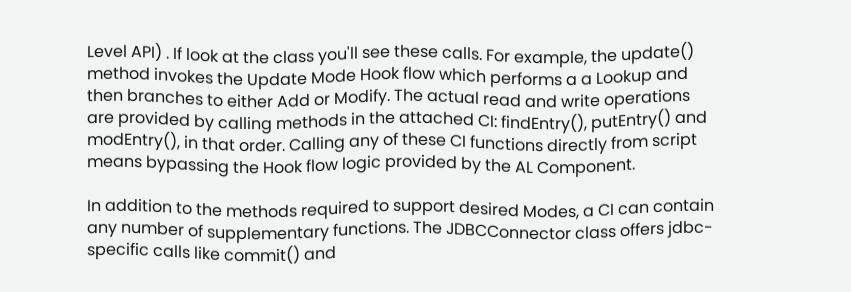Level API) . If look at the class you'll see these calls. For example, the update() method invokes the Update Mode Hook flow which performs a a Lookup and then branches to either Add or Modify. The actual read and write operations are provided by calling methods in the attached CI: findEntry(), putEntry() and modEntry(), in that order. Calling any of these CI functions directly from script means bypassing the Hook flow logic provided by the AL Component.

In addition to the methods required to support desired Modes, a CI can contain any number of supplementary functions. The JDBCConnector class offers jdbc-specific calls like commit() and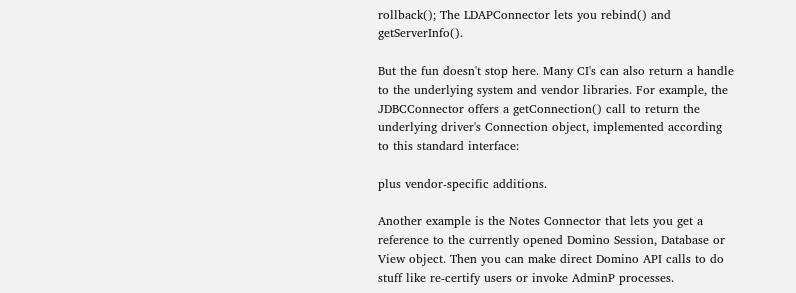rollback(); The LDAPConnector lets you rebind() and getServerInfo().

But the fun doesn't stop here. Many CI's can also return a handle to the underlying system and vendor libraries. For example, the JDBCConnector offers a getConnection() call to return the underlying driver's Connection object, implemented according to this standard interface:

plus vendor-specific additions.

Another example is the Notes Connector that lets you get a reference to the currently opened Domino Session, Database or View object. Then you can make direct Domino API calls to do stuff like re-certify users or invoke AdminP processes.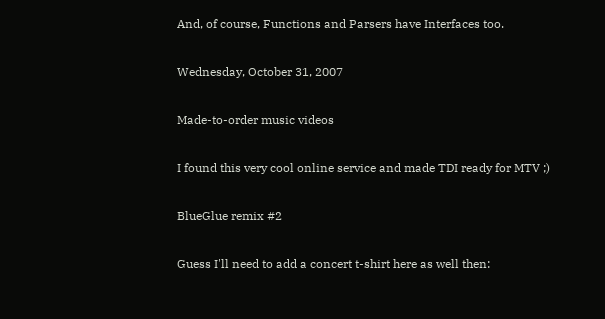And, of course, Functions and Parsers have Interfaces too.

Wednesday, October 31, 2007

Made-to-order music videos

I found this very cool online service and made TDI ready for MTV ;)

BlueGlue remix #2

Guess I'll need to add a concert t-shirt here as well then: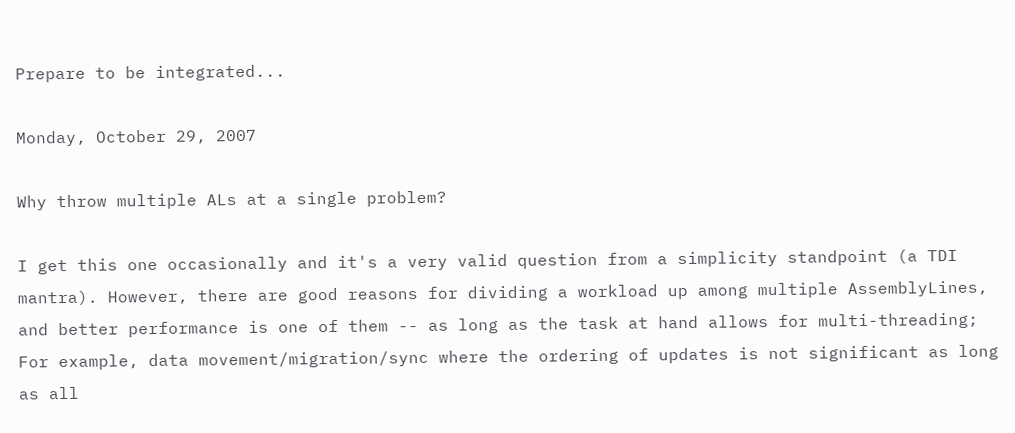Prepare to be integrated...

Monday, October 29, 2007

Why throw multiple ALs at a single problem?

I get this one occasionally and it's a very valid question from a simplicity standpoint (a TDI mantra). However, there are good reasons for dividing a workload up among multiple AssemblyLines, and better performance is one of them -- as long as the task at hand allows for multi-threading; For example, data movement/migration/sync where the ordering of updates is not significant as long as all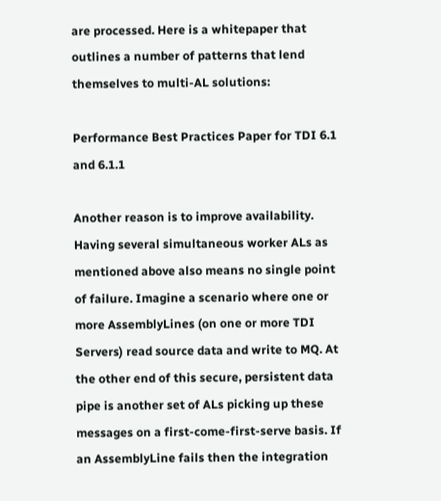are processed. Here is a whitepaper that outlines a number of patterns that lend themselves to multi-AL solutions:

Performance Best Practices Paper for TDI 6.1 and 6.1.1

Another reason is to improve availability. Having several simultaneous worker ALs as mentioned above also means no single point of failure. Imagine a scenario where one or more AssemblyLines (on one or more TDI Servers) read source data and write to MQ. At the other end of this secure, persistent data pipe is another set of ALs picking up these messages on a first-come-first-serve basis. If an AssemblyLine fails then the integration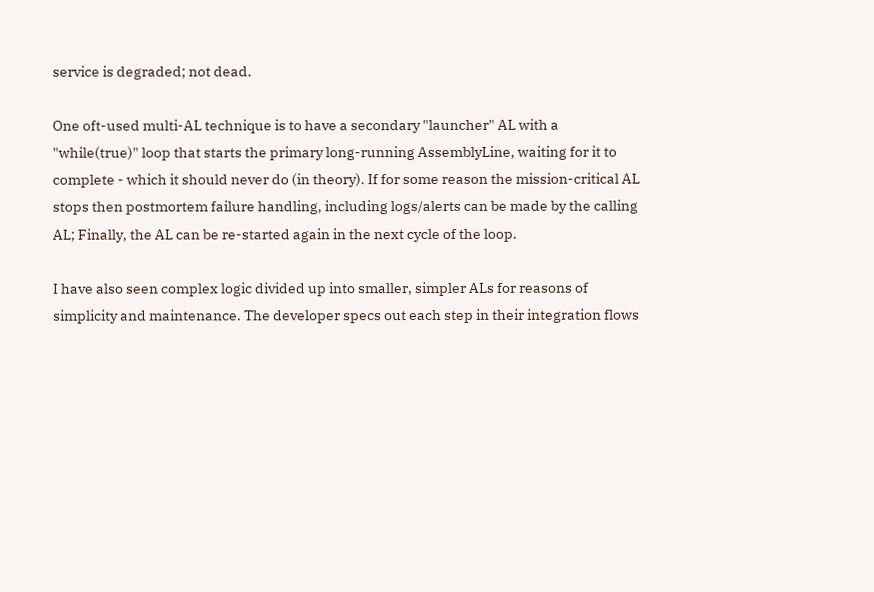service is degraded; not dead.

One oft-used multi-AL technique is to have a secondary "launcher" AL with a "while(true)" loop that starts the primary long-running AssemblyLine, waiting for it to complete - which it should never do (in theory). If for some reason the mission-critical AL stops then postmortem failure handling, including logs/alerts can be made by the calling AL; Finally, the AL can be re-started again in the next cycle of the loop.

I have also seen complex logic divided up into smaller, simpler ALs for reasons of simplicity and maintenance. The developer specs out each step in their integration flows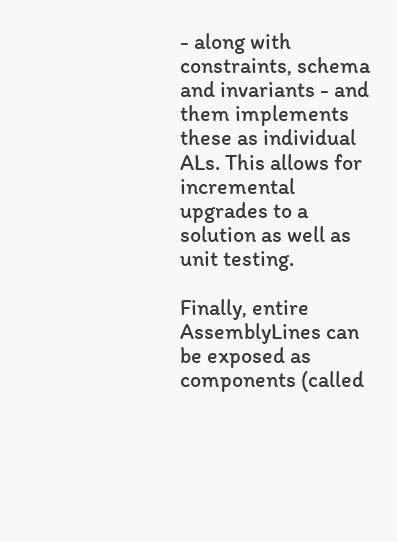- along with constraints, schema and invariants - and them implements these as individual ALs. This allows for incremental upgrades to a solution as well as unit testing.

Finally, entire AssemblyLines can be exposed as components (called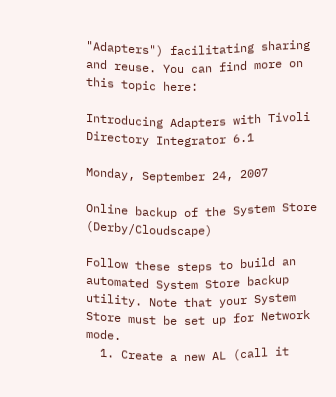"Adapters") facilitating sharing and reuse. You can find more on this topic here:

Introducing Adapters with Tivoli Directory Integrator 6.1

Monday, September 24, 2007

Online backup of the System Store (Derby/Cloudscape)

Follow these steps to build an automated System Store backup utility. Note that your System Store must be set up for Network mode.
  1. Create a new AL (call it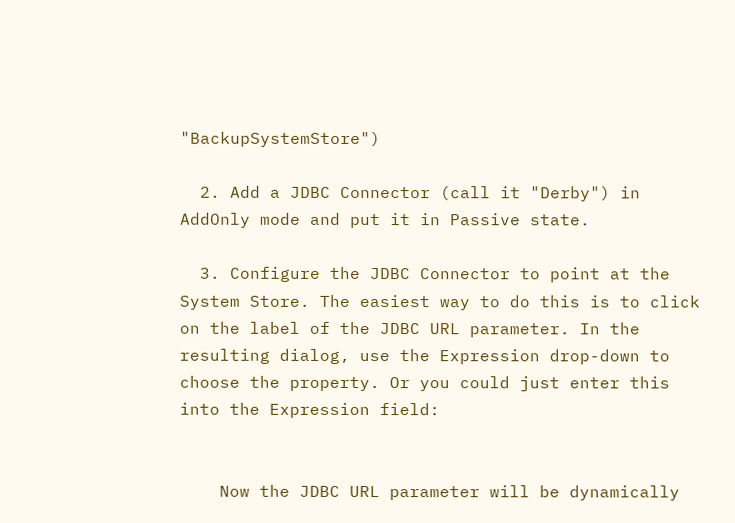"BackupSystemStore")

  2. Add a JDBC Connector (call it "Derby") in AddOnly mode and put it in Passive state.

  3. Configure the JDBC Connector to point at the System Store. The easiest way to do this is to click on the label of the JDBC URL parameter. In the resulting dialog, use the Expression drop-down to choose the property. Or you could just enter this into the Expression field:


    Now the JDBC URL parameter will be dynamically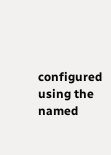configured using the named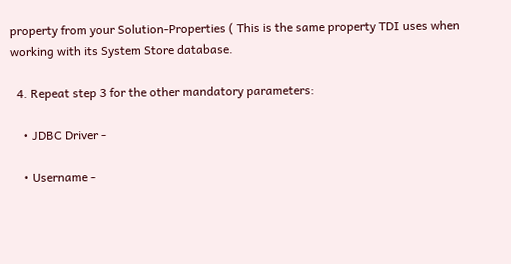property from your Solution-Properties ( This is the same property TDI uses when working with its System Store database.

  4. Repeat step 3 for the other mandatory parameters:

    • JDBC Driver -

    • Username -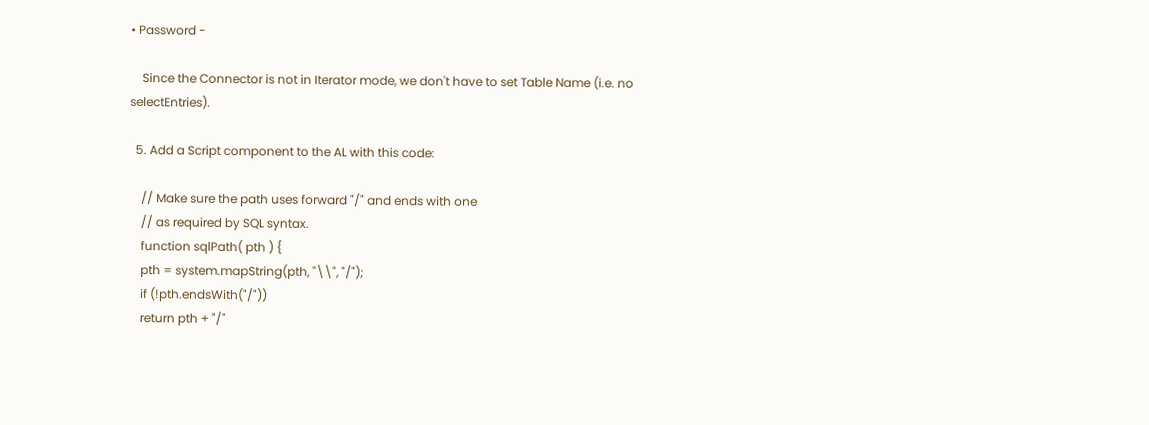• Password -

    Since the Connector is not in Iterator mode, we don't have to set Table Name (i.e. no selectEntries).

  5. Add a Script component to the AL with this code:

    // Make sure the path uses forward "/" and ends with one
    // as required by SQL syntax.
    function sqlPath( pth ) {
    pth = system.mapString(pth, "\\", "/");
    if (!pth.endsWith("/"))
    return pth + "/"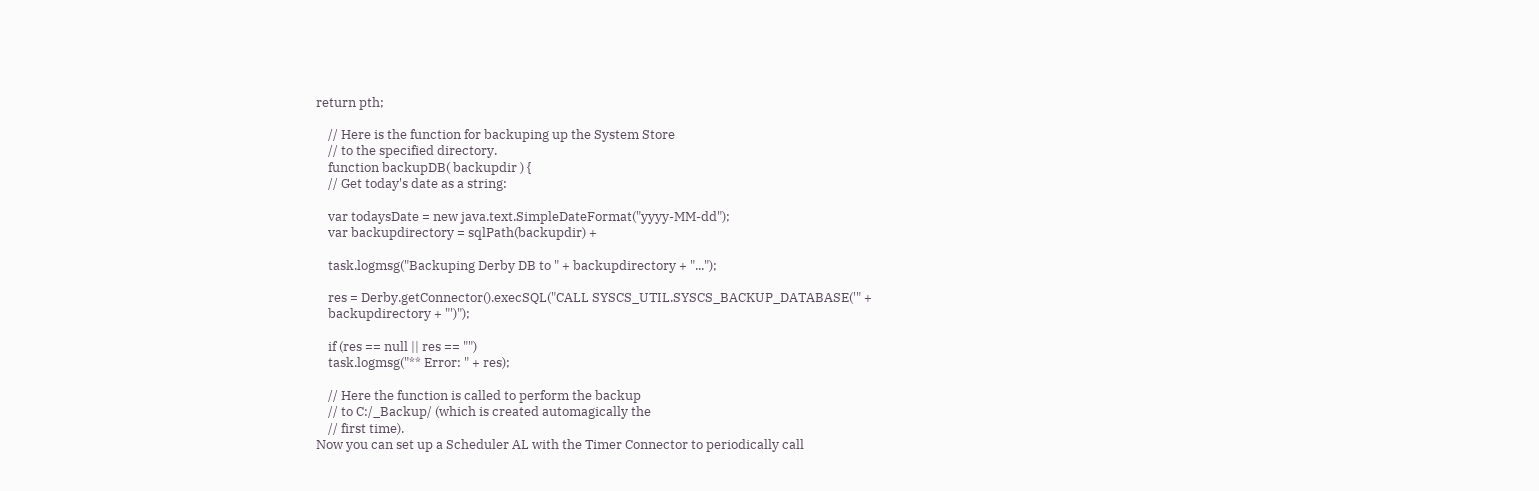return pth;

    // Here is the function for backuping up the System Store
    // to the specified directory.
    function backupDB( backupdir ) {
    // Get today's date as a string:

    var todaysDate = new java.text.SimpleDateFormat("yyyy-MM-dd");
    var backupdirectory = sqlPath(backupdir) +

    task.logmsg("Backuping Derby DB to " + backupdirectory + "...");

    res = Derby.getConnector().execSQL("CALL SYSCS_UTIL.SYSCS_BACKUP_DATABASE('" +
    backupdirectory + "')");

    if (res == null || res == "")
    task.logmsg("** Error: " + res);

    // Here the function is called to perform the backup
    // to C:/_Backup/ (which is created automagically the
    // first time).
Now you can set up a Scheduler AL with the Timer Connector to periodically call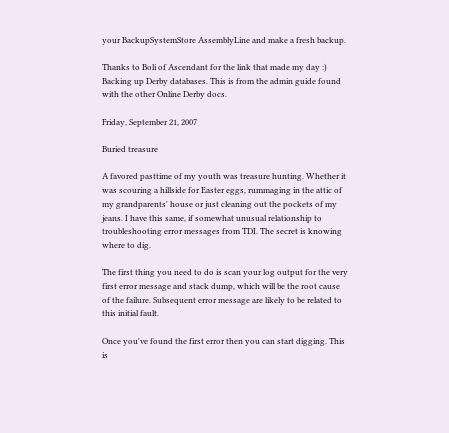your BackupSystemStore AssemblyLine and make a fresh backup.

Thanks to Boli of Ascendant for the link that made my day :) Backing up Derby databases. This is from the admin guide found with the other Online Derby docs.

Friday, September 21, 2007

Buried treasure

A favored pasttime of my youth was treasure hunting. Whether it was scouring a hillside for Easter eggs, rummaging in the attic of my grandparents' house or just cleaning out the pockets of my jeans. I have this same, if somewhat unusual relationship to troubleshooting error messages from TDI. The secret is knowing where to dig.

The first thing you need to do is scan your log output for the very first error message and stack dump, which will be the root cause of the failure. Subsequent error message are likely to be related to this initial fault.

Once you've found the first error then you can start digging. This is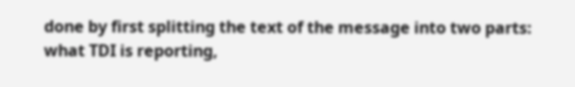done by first splitting the text of the message into two parts: what TDI is reporting,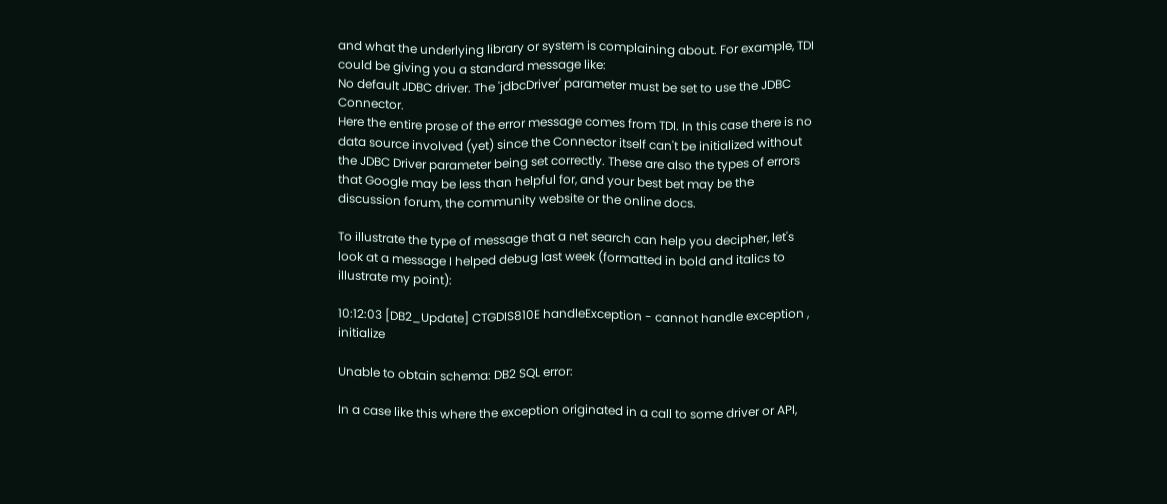and what the underlying library or system is complaining about. For example, TDI could be giving you a standard message like:
No default JDBC driver. The 'jdbcDriver' parameter must be set to use the JDBC Connector.
Here the entire prose of the error message comes from TDI. In this case there is no data source involved (yet) since the Connector itself can't be initialized without the JDBC Driver parameter being set correctly. These are also the types of errors that Google may be less than helpful for, and your best bet may be the discussion forum, the community website or the online docs.

To illustrate the type of message that a net search can help you decipher, let's look at a message I helped debug last week (formatted in bold and italics to illustrate my point):

10:12:03 [DB2_Update] CTGDIS810E handleException - cannot handle exception , initialize

Unable to obtain schema: DB2 SQL error:

In a case like this where the exception originated in a call to some driver or API,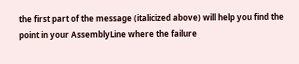the first part of the message (italicized above) will help you find the point in your AssemblyLine where the failure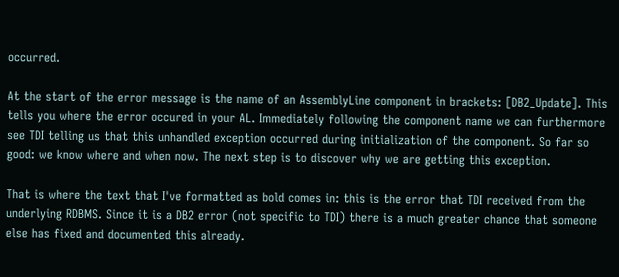occurred.

At the start of the error message is the name of an AssemblyLine component in brackets: [DB2_Update]. This tells you where the error occured in your AL. Immediately following the component name we can furthermore see TDI telling us that this unhandled exception occurred during initialization of the component. So far so good: we know where and when now. The next step is to discover why we are getting this exception.

That is where the text that I've formatted as bold comes in: this is the error that TDI received from the underlying RDBMS. Since it is a DB2 error (not specific to TDI) there is a much greater chance that someone else has fixed and documented this already.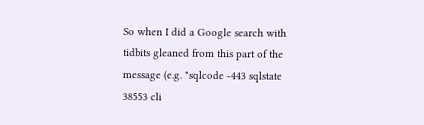So when I did a Google search with tidbits gleaned from this part of the message (e.g. "sqlcode -443 sqlstate 38553 cli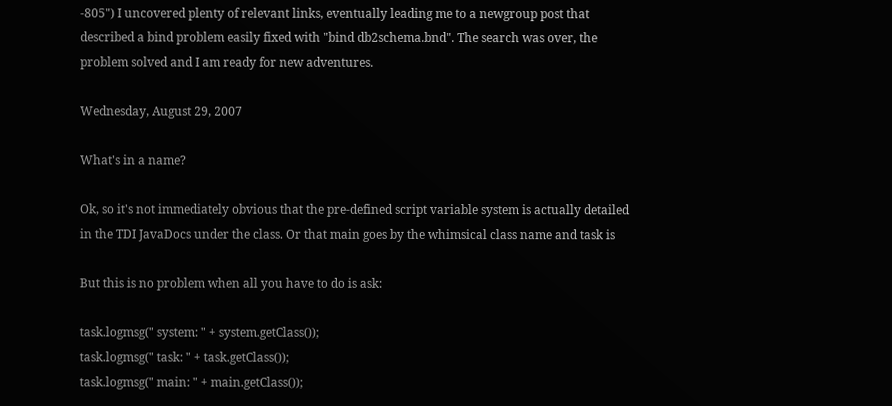-805") I uncovered plenty of relevant links, eventually leading me to a newgroup post that described a bind problem easily fixed with "bind db2schema.bnd". The search was over, the problem solved and I am ready for new adventures.

Wednesday, August 29, 2007

What's in a name?

Ok, so it's not immediately obvious that the pre-defined script variable system is actually detailed in the TDI JavaDocs under the class. Or that main goes by the whimsical class name and task is

But this is no problem when all you have to do is ask:

task.logmsg(" system: " + system.getClass());
task.logmsg(" task: " + task.getClass());
task.logmsg(" main: " + main.getClass());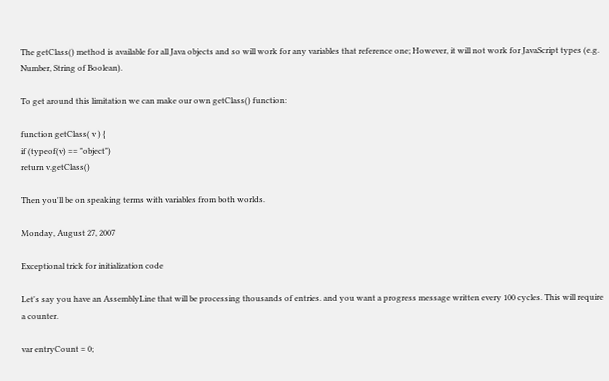The getClass() method is available for all Java objects and so will work for any variables that reference one; However, it will not work for JavaScript types (e.g. Number, String of Boolean).

To get around this limitation we can make our own getClass() function:

function getClass( v ) {
if (typeof(v) == "object")
return v.getClass()

Then you'll be on speaking terms with variables from both worlds.

Monday, August 27, 2007

Exceptional trick for initialization code

Let's say you have an AssemblyLine that will be processing thousands of entries. and you want a progress message written every 100 cycles. This will require a counter.

var entryCount = 0;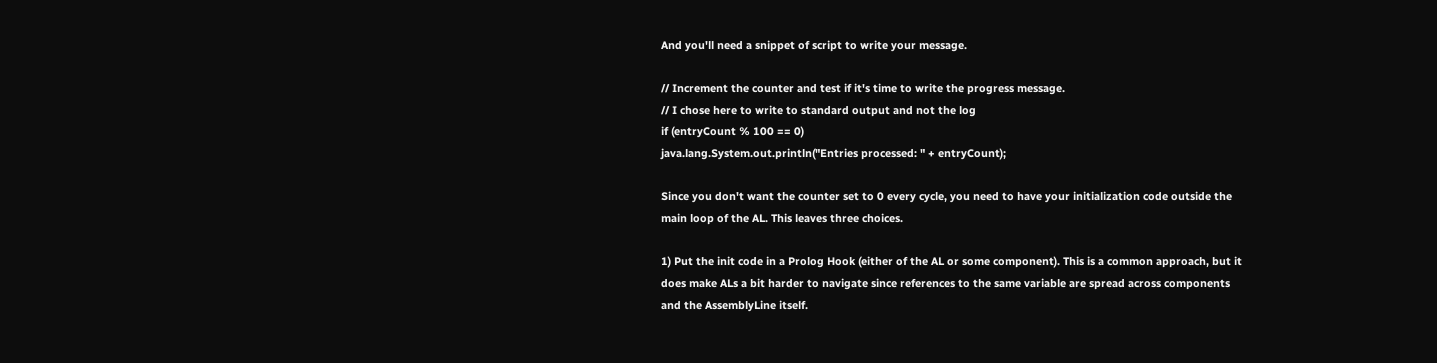And you'll need a snippet of script to write your message.

// Increment the counter and test if it's time to write the progress message.
// I chose here to write to standard output and not the log
if (entryCount % 100 == 0)
java.lang.System.out.println("Entries processed: " + entryCount);

Since you don't want the counter set to 0 every cycle, you need to have your initialization code outside the main loop of the AL. This leaves three choices.

1) Put the init code in a Prolog Hook (either of the AL or some component). This is a common approach, but it does make ALs a bit harder to navigate since references to the same variable are spread across components and the AssemblyLine itself.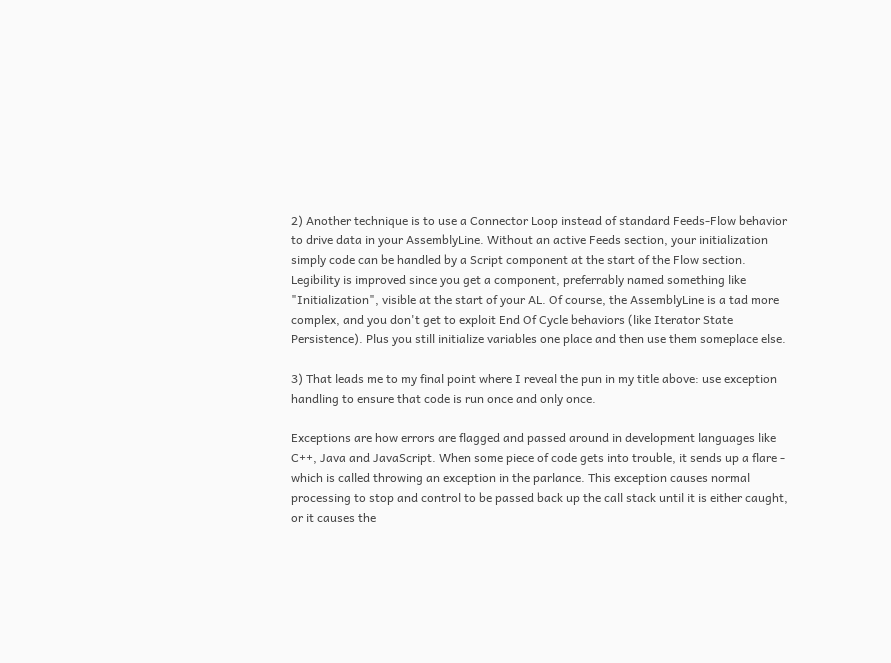2) Another technique is to use a Connector Loop instead of standard Feeds-Flow behavior to drive data in your AssemblyLine. Without an active Feeds section, your initialization simply code can be handled by a Script component at the start of the Flow section. Legibility is improved since you get a component, preferrably named something like "Initialization", visible at the start of your AL. Of course, the AssemblyLine is a tad more complex, and you don't get to exploit End Of Cycle behaviors (like Iterator State Persistence). Plus you still initialize variables one place and then use them someplace else.

3) That leads me to my final point where I reveal the pun in my title above: use exception handling to ensure that code is run once and only once.

Exceptions are how errors are flagged and passed around in development languages like C++, Java and JavaScript. When some piece of code gets into trouble, it sends up a flare - which is called throwing an exception in the parlance. This exception causes normal processing to stop and control to be passed back up the call stack until it is either caught, or it causes the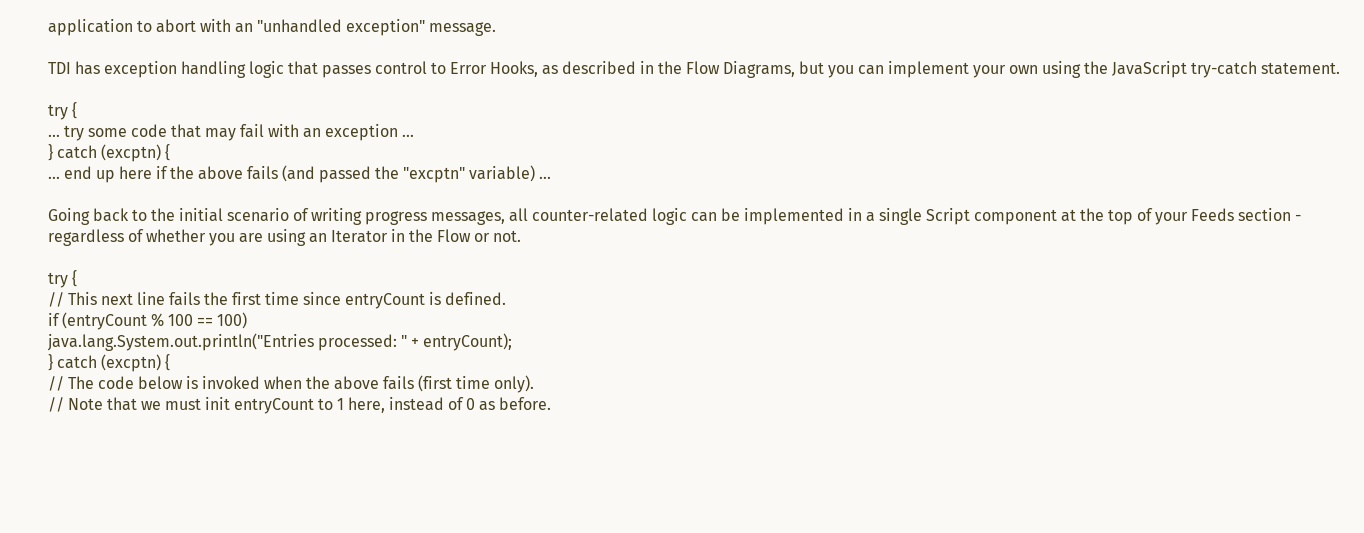application to abort with an "unhandled exception" message.

TDI has exception handling logic that passes control to Error Hooks, as described in the Flow Diagrams, but you can implement your own using the JavaScript try-catch statement.

try {
... try some code that may fail with an exception ...
} catch (excptn) {
... end up here if the above fails (and passed the "excptn" variable) ...

Going back to the initial scenario of writing progress messages, all counter-related logic can be implemented in a single Script component at the top of your Feeds section - regardless of whether you are using an Iterator in the Flow or not.

try {
// This next line fails the first time since entryCount is defined.
if (entryCount % 100 == 100)
java.lang.System.out.println("Entries processed: " + entryCount);
} catch (excptn) {
// The code below is invoked when the above fails (first time only).
// Note that we must init entryCount to 1 here, instead of 0 as before.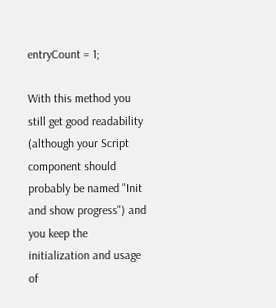entryCount = 1;

With this method you still get good readability (although your Script component should probably be named "Init and show progress") and you keep the initialization and usage of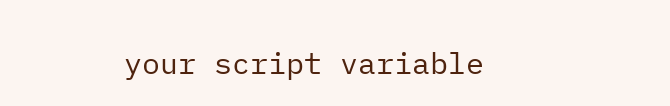your script variable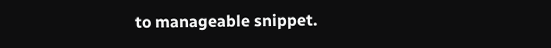to manageable snippet.